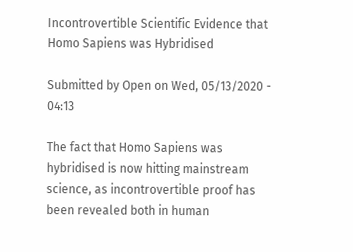Incontrovertible Scientific Evidence that Homo Sapiens was Hybridised

Submitted by Open on Wed, 05/13/2020 - 04:13

The fact that Homo Sapiens was hybridised is now hitting mainstream science, as incontrovertible proof has been revealed both in human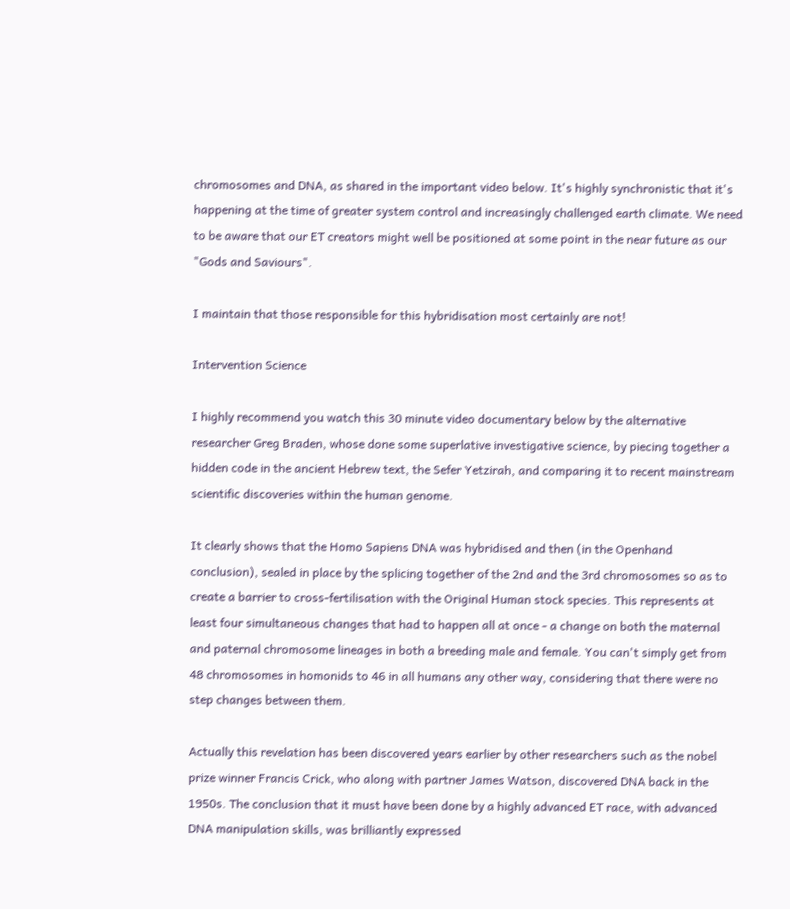chromosomes and DNA, as shared in the important video below. It's highly synchronistic that it's happening at the time of greater system control and increasingly challenged earth climate. We need to be aware that our ET creators might well be positioned at some point in the near future as our "Gods and Saviours".

I maintain that those responsible for this hybridisation most certainly are not!

Intervention Science

I highly recommend you watch this 30 minute video documentary below by the alternative researcher Greg Braden, whose done some superlative investigative science, by piecing together a hidden code in the ancient Hebrew text, the Sefer Yetzirah, and comparing it to recent mainstream scientific discoveries within the human genome.

It clearly shows that the Homo Sapiens DNA was hybridised and then (in the Openhand conclusion), sealed in place by the splicing together of the 2nd and the 3rd chromosomes so as to create a barrier to cross-fertilisation with the Original Human stock species. This represents at least four simultaneous changes that had to happen all at once - a change on both the maternal and paternal chromosome lineages in both a breeding male and female. You can't simply get from 48 chromosomes in homonids to 46 in all humans any other way, considering that there were no step changes between them.

Actually this revelation has been discovered years earlier by other researchers such as the nobel prize winner Francis Crick, who along with partner James Watson, discovered DNA back in the 1950s. The conclusion that it must have been done by a highly advanced ET race, with advanced DNA manipulation skills, was brilliantly expressed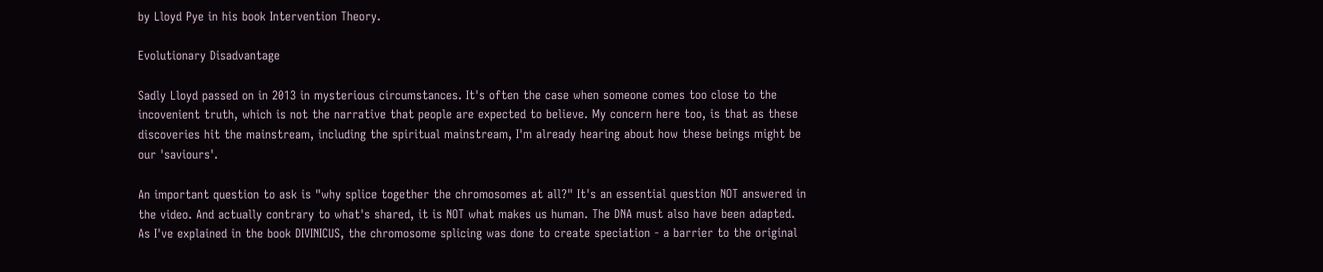by Lloyd Pye in his book Intervention Theory.

Evolutionary Disadvantage

Sadly Lloyd passed on in 2013 in mysterious circumstances. It's often the case when someone comes too close to the incovenient truth, which is not the narrative that people are expected to believe. My concern here too, is that as these discoveries hit the mainstream, including the spiritual mainstream, I'm already hearing about how these beings might be our 'saviours'.

An important question to ask is "why splice together the chromosomes at all?" It's an essential question NOT answered in the video. And actually contrary to what's shared, it is NOT what makes us human. The DNA must also have been adapted. As I've explained in the book DIVINICUS, the chromosome splicing was done to create speciation - a barrier to the original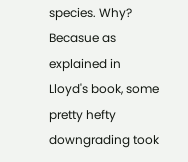species. Why? Becasue as explained in Lloyd's book, some pretty hefty downgrading took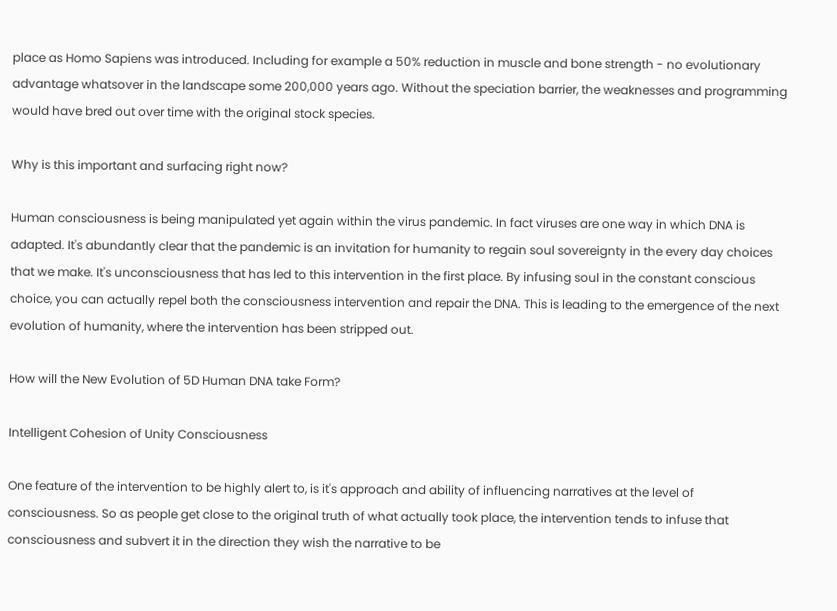place as Homo Sapiens was introduced. Including for example a 50% reduction in muscle and bone strength - no evolutionary advantage whatsover in the landscape some 200,000 years ago. Without the speciation barrier, the weaknesses and programming would have bred out over time with the original stock species.

Why is this important and surfacing right now?

Human consciousness is being manipulated yet again within the virus pandemic. In fact viruses are one way in which DNA is adapted. It's abundantly clear that the pandemic is an invitation for humanity to regain soul sovereignty in the every day choices that we make. It's unconsciousness that has led to this intervention in the first place. By infusing soul in the constant conscious choice, you can actually repel both the consciousness intervention and repair the DNA. This is leading to the emergence of the next evolution of humanity, where the intervention has been stripped out.

How will the New Evolution of 5D Human DNA take Form?

Intelligent Cohesion of Unity Consciousness

One feature of the intervention to be highly alert to, is it's approach and ability of influencing narratives at the level of consciousness. So as people get close to the original truth of what actually took place, the intervention tends to infuse that consciousness and subvert it in the direction they wish the narrative to be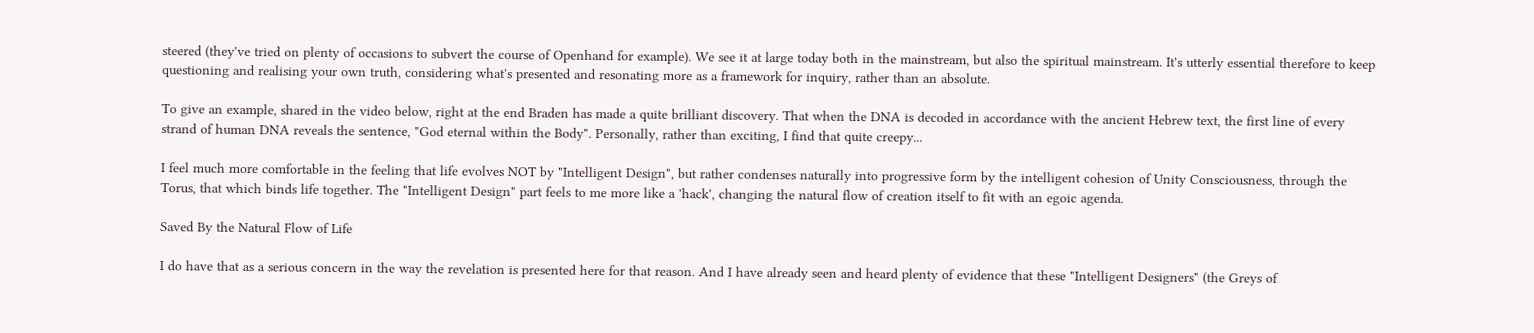steered (they've tried on plenty of occasions to subvert the course of Openhand for example). We see it at large today both in the mainstream, but also the spiritual mainstream. It's utterly essential therefore to keep questioning and realising your own truth, considering what's presented and resonating more as a framework for inquiry, rather than an absolute.

To give an example, shared in the video below, right at the end Braden has made a quite brilliant discovery. That when the DNA is decoded in accordance with the ancient Hebrew text, the first line of every strand of human DNA reveals the sentence, "God eternal within the Body". Personally, rather than exciting, I find that quite creepy...

I feel much more comfortable in the feeling that life evolves NOT by "Intelligent Design", but rather condenses naturally into progressive form by the intelligent cohesion of Unity Consciousness, through the Torus, that which binds life together. The "Intelligent Design" part feels to me more like a 'hack', changing the natural flow of creation itself to fit with an egoic agenda.

Saved By the Natural Flow of Life

I do have that as a serious concern in the way the revelation is presented here for that reason. And I have already seen and heard plenty of evidence that these "Intelligent Designers" (the Greys of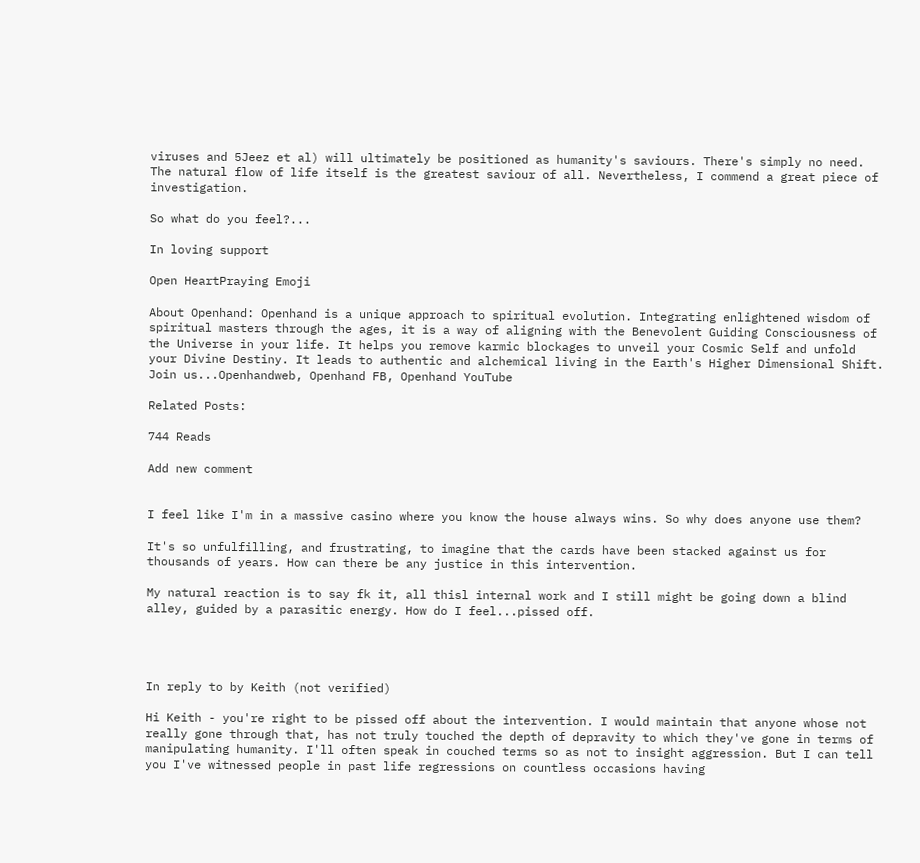viruses and 5Jeez et al) will ultimately be positioned as humanity's saviours. There's simply no need. The natural flow of life itself is the greatest saviour of all. Nevertheless, I commend a great piece of investigation.

So what do you feel?...

In loving support

Open HeartPraying Emoji

About Openhand: Openhand is a unique approach to spiritual evolution. Integrating enlightened wisdom of spiritual masters through the ages, it is a way of aligning with the Benevolent Guiding Consciousness of the Universe in your life. It helps you remove karmic blockages to unveil your Cosmic Self and unfold your Divine Destiny. It leads to authentic and alchemical living in the Earth's Higher Dimensional Shift.
Join us...Openhandweb, Openhand FB, Openhand YouTube

Related Posts:

744 Reads

Add new comment


I feel like I'm in a massive casino where you know the house always wins. So why does anyone use them?

It's so unfulfilling, and frustrating, to imagine that the cards have been stacked against us for thousands of years. How can there be any justice in this intervention.

My natural reaction is to say fk it, all thisl internal work and I still might be going down a blind alley, guided by a parasitic energy. How do I feel...pissed off.




In reply to by Keith (not verified)

Hi Keith - you're right to be pissed off about the intervention. I would maintain that anyone whose not really gone through that, has not truly touched the depth of depravity to which they've gone in terms of manipulating humanity. I'll often speak in couched terms so as not to insight aggression. But I can tell you I've witnessed people in past life regressions on countless occasions having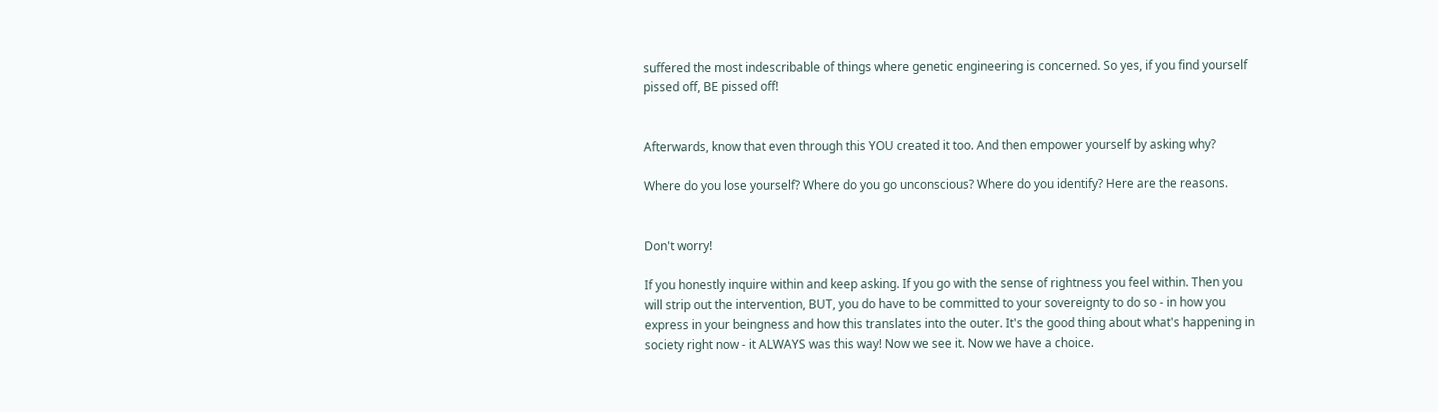suffered the most indescribable of things where genetic engineering is concerned. So yes, if you find yourself pissed off, BE pissed off!


Afterwards, know that even through this YOU created it too. And then empower yourself by asking why?

Where do you lose yourself? Where do you go unconscious? Where do you identify? Here are the reasons.


Don't worry!

If you honestly inquire within and keep asking. If you go with the sense of rightness you feel within. Then you will strip out the intervention, BUT, you do have to be committed to your sovereignty to do so - in how you express in your beingness and how this translates into the outer. It's the good thing about what's happening in society right now - it ALWAYS was this way! Now we see it. Now we have a choice.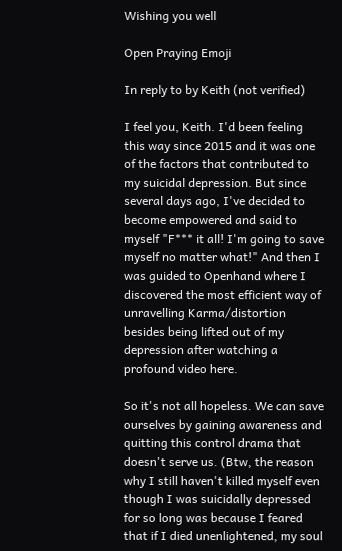Wishing you well

Open Praying Emoji

In reply to by Keith (not verified)

I feel you, Keith. I'd been feeling this way since 2015 and it was one of the factors that contributed to my suicidal depression. But since several days ago, I've decided to become empowered and said to myself "F*** it all! I'm going to save myself no matter what!" And then I was guided to Openhand where I discovered the most efficient way of unravelling Karma/distortion besides being lifted out of my depression after watching a profound video here.

So it's not all hopeless. We can save ourselves by gaining awareness and quitting this control drama that doesn't serve us. (Btw, the reason why I still haven't killed myself even though I was suicidally depressed for so long was because I feared that if I died unenlightened, my soul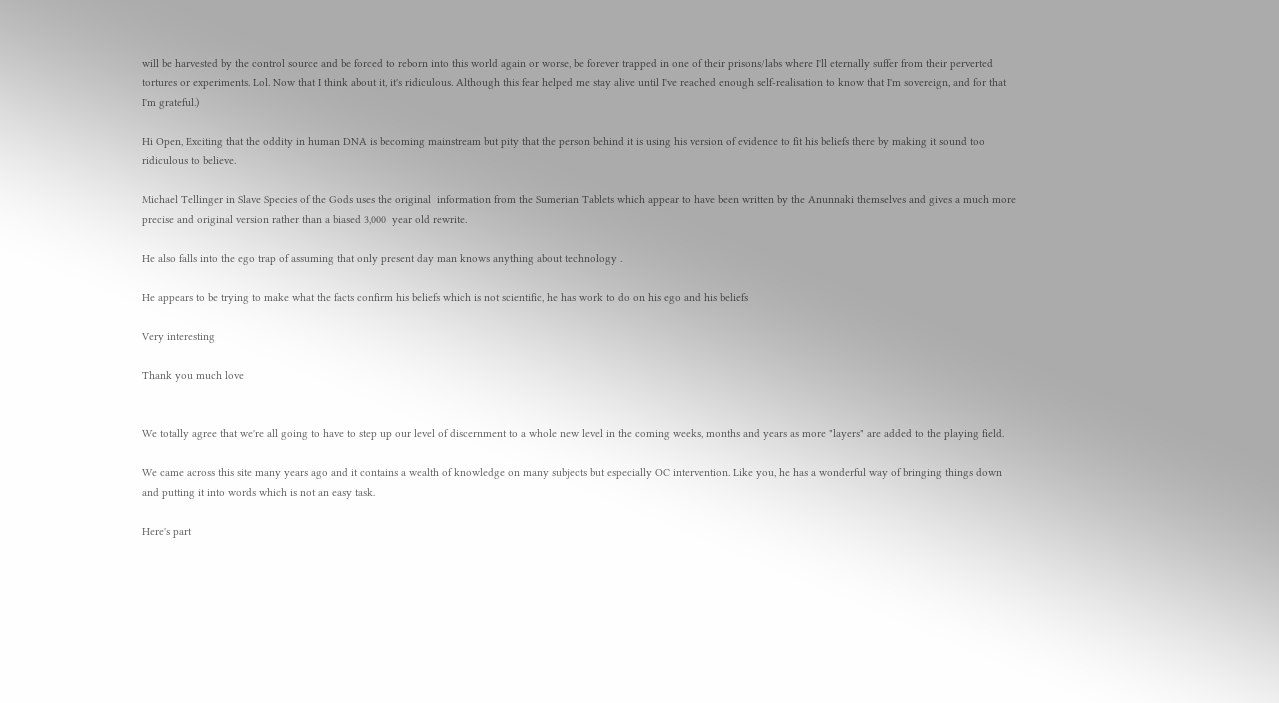will be harvested by the control source and be forced to reborn into this world again or worse, be forever trapped in one of their prisons/labs where I'll eternally suffer from their perverted tortures or experiments. Lol. Now that I think about it, it's ridiculous. Although this fear helped me stay alive until I've reached enough self-realisation to know that I'm sovereign, and for that I'm grateful.)

Hi Open, Exciting that the oddity in human DNA is becoming mainstream but pity that the person behind it is using his version of evidence to fit his beliefs there by making it sound too ridiculous to believe.

Michael Tellinger in Slave Species of the Gods uses the original  information from the Sumerian Tablets which appear to have been written by the Anunnaki themselves and gives a much more precise and original version rather than a biased 3,000  year old rewrite.

He also falls into the ego trap of assuming that only present day man knows anything about technology .

He appears to be trying to make what the facts confirm his beliefs which is not scientific, he has work to do on his ego and his beliefs

Very interesting

Thank you much love


We totally agree that we're all going to have to step up our level of discernment to a whole new level in the coming weeks, months and years as more "layers" are added to the playing field.

We came across this site many years ago and it contains a wealth of knowledge on many subjects but especially OC intervention. Like you, he has a wonderful way of bringing things down and putting it into words which is not an easy task.

Here's part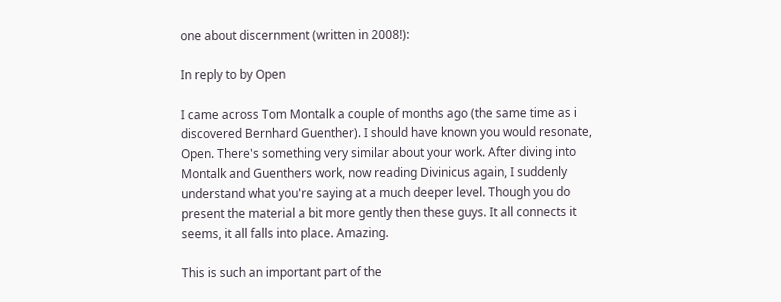one about discernment (written in 2008!):

In reply to by Open

I came across Tom Montalk a couple of months ago (the same time as i discovered Bernhard Guenther). I should have known you would resonate, Open. There's something very similar about your work. After diving into Montalk and Guenthers work, now reading Divinicus again, I suddenly understand what you're saying at a much deeper level. Though you do present the material a bit more gently then these guys. It all connects it seems, it all falls into place. Amazing.

This is such an important part of the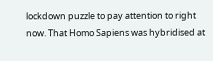lockdown puzzle to pay attention to right now. That Homo Sapiens was hybridised at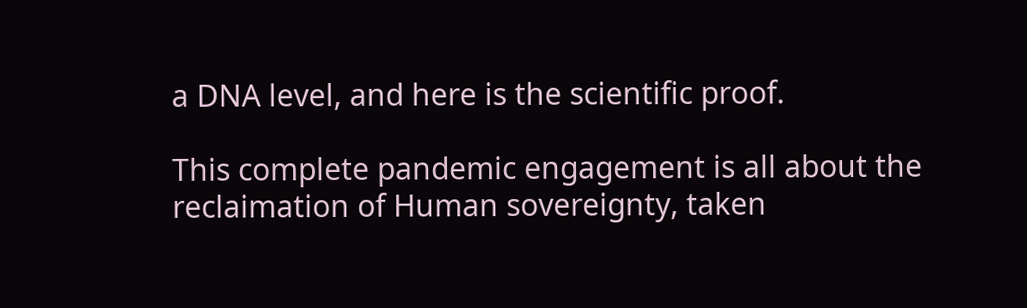a DNA level, and here is the scientific proof.

This complete pandemic engagement is all about the reclaimation of Human sovereignty, taken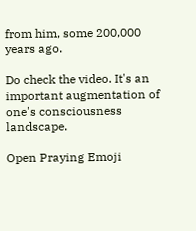from him, some 200,000 years ago.

Do check the video. It's an important augmentation of one's consciousness landscape.

Open Praying Emoji